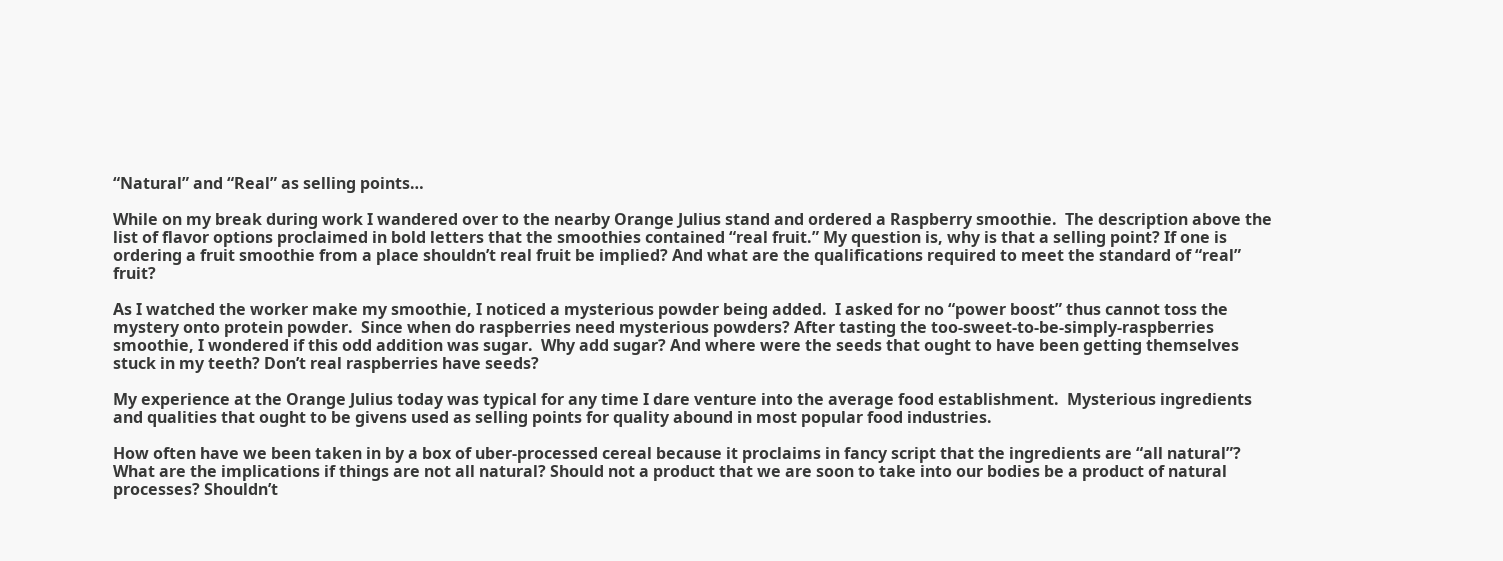“Natural” and “Real” as selling points…

While on my break during work I wandered over to the nearby Orange Julius stand and ordered a Raspberry smoothie.  The description above the list of flavor options proclaimed in bold letters that the smoothies contained “real fruit.” My question is, why is that a selling point? If one is ordering a fruit smoothie from a place shouldn’t real fruit be implied? And what are the qualifications required to meet the standard of “real” fruit?

As I watched the worker make my smoothie, I noticed a mysterious powder being added.  I asked for no “power boost” thus cannot toss the mystery onto protein powder.  Since when do raspberries need mysterious powders? After tasting the too-sweet-to-be-simply-raspberries smoothie, I wondered if this odd addition was sugar.  Why add sugar? And where were the seeds that ought to have been getting themselves stuck in my teeth? Don’t real raspberries have seeds?

My experience at the Orange Julius today was typical for any time I dare venture into the average food establishment.  Mysterious ingredients and qualities that ought to be givens used as selling points for quality abound in most popular food industries.

How often have we been taken in by a box of uber-processed cereal because it proclaims in fancy script that the ingredients are “all natural”? What are the implications if things are not all natural? Should not a product that we are soon to take into our bodies be a product of natural processes? Shouldn’t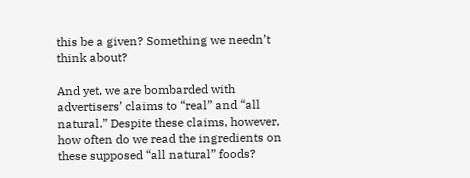this be a given? Something we needn’t think about?

And yet, we are bombarded with advertisers’ claims to “real” and “all natural.” Despite these claims, however, how often do we read the ingredients on these supposed “all natural” foods?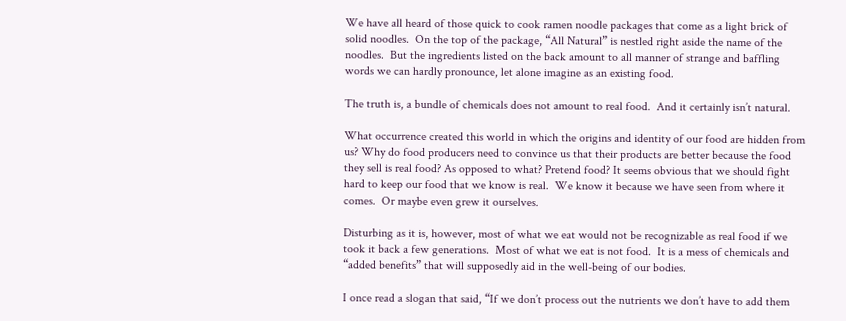We have all heard of those quick to cook ramen noodle packages that come as a light brick of solid noodles.  On the top of the package, “All Natural” is nestled right aside the name of the noodles.  But the ingredients listed on the back amount to all manner of strange and baffling words we can hardly pronounce, let alone imagine as an existing food.

The truth is, a bundle of chemicals does not amount to real food.  And it certainly isn’t natural.

What occurrence created this world in which the origins and identity of our food are hidden from us? Why do food producers need to convince us that their products are better because the food they sell is real food? As opposed to what? Pretend food? It seems obvious that we should fight hard to keep our food that we know is real.  We know it because we have seen from where it comes.  Or maybe even grew it ourselves.

Disturbing as it is, however, most of what we eat would not be recognizable as real food if we took it back a few generations.  Most of what we eat is not food.  It is a mess of chemicals and “added benefits” that will supposedly aid in the well-being of our bodies.

I once read a slogan that said, “If we don’t process out the nutrients we don’t have to add them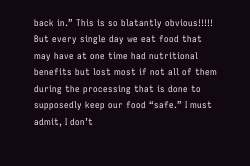back in.” This is so blatantly obvious!!!!! But every single day we eat food that may have at one time had nutritional benefits but lost most if not all of them during the processing that is done to supposedly keep our food “safe.” I must admit, I don’t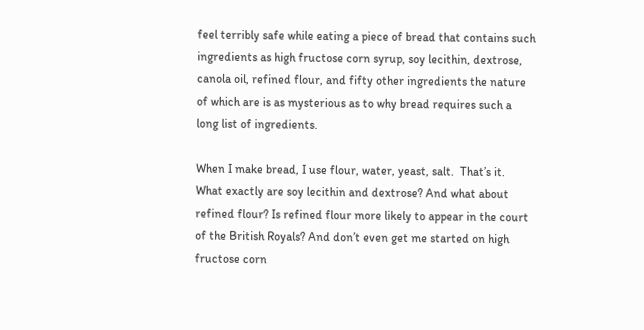feel terribly safe while eating a piece of bread that contains such ingredients as high fructose corn syrup, soy lecithin, dextrose, canola oil, refined flour, and fifty other ingredients the nature of which are is as mysterious as to why bread requires such a long list of ingredients.

When I make bread, I use flour, water, yeast, salt.  That’s it.  What exactly are soy lecithin and dextrose? And what about refined flour? Is refined flour more likely to appear in the court of the British Royals? And don’t even get me started on high fructose corn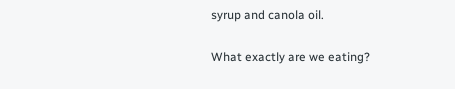syrup and canola oil.

What exactly are we eating?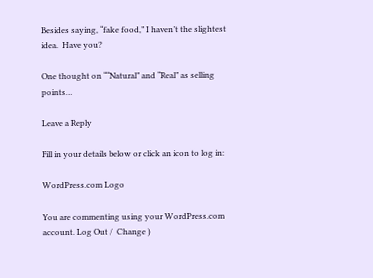Besides saying, “fake food,” I haven’t the slightest idea.  Have you?

One thought on ““Natural” and “Real” as selling points…

Leave a Reply

Fill in your details below or click an icon to log in:

WordPress.com Logo

You are commenting using your WordPress.com account. Log Out /  Change )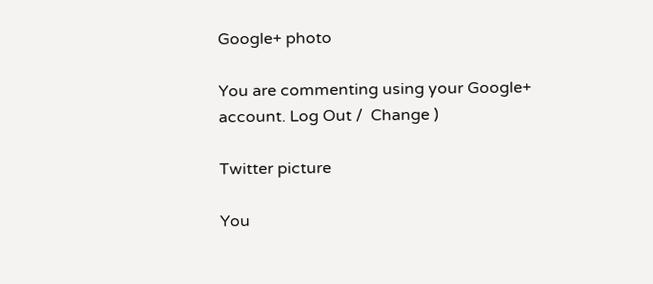Google+ photo

You are commenting using your Google+ account. Log Out /  Change )

Twitter picture

You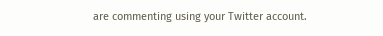are commenting using your Twitter account.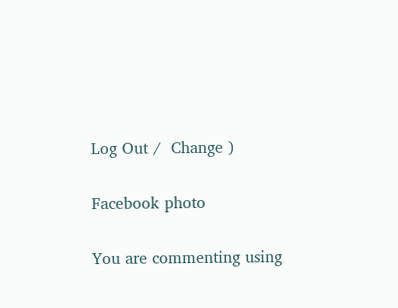Log Out /  Change )

Facebook photo

You are commenting using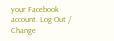your Facebook account. Log Out /  Change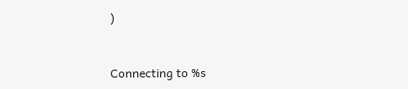)


Connecting to %s